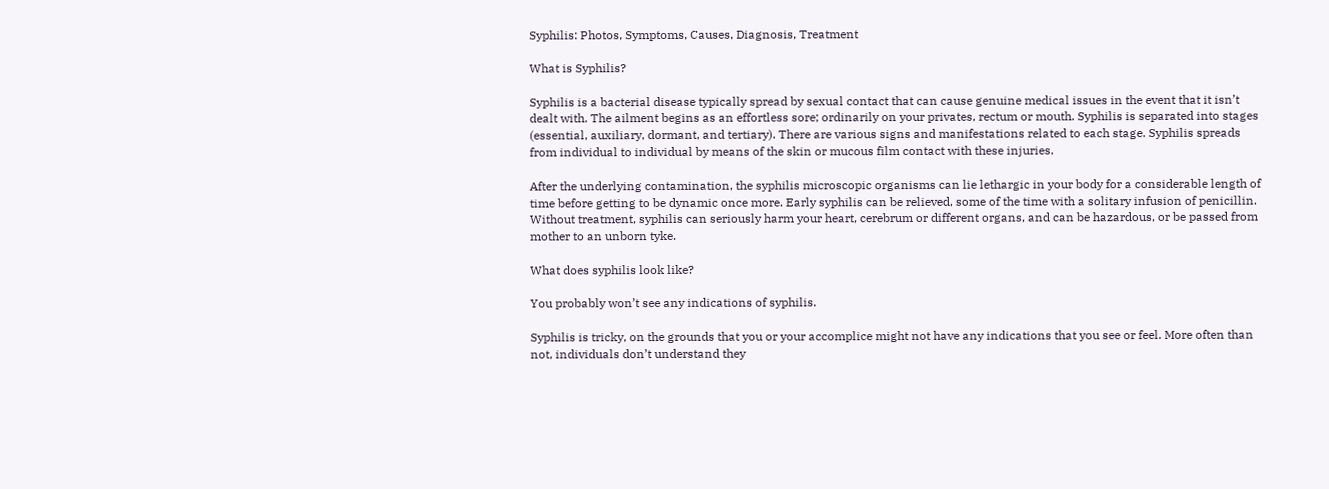Syphilis: Photos, Symptoms, Causes, Diagnosis, Treatment

What is Syphilis?

Syphilis is a bacterial disease typically spread by sexual contact that can cause genuine medical issues in the event that it isn’t dealt with. The ailment begins as an effortless sore; ordinarily on your privates, rectum or mouth. Syphilis is separated into stages (essential, auxiliary, dormant, and tertiary). There are various signs and manifestations related to each stage. Syphilis spreads from individual to individual by means of the skin or mucous film contact with these injuries.

After the underlying contamination, the syphilis microscopic organisms can lie lethargic in your body for a considerable length of time before getting to be dynamic once more. Early syphilis can be relieved, some of the time with a solitary infusion of penicillin. Without treatment, syphilis can seriously harm your heart, cerebrum or different organs, and can be hazardous, or be passed from mother to an unborn tyke.

What does syphilis look like?

You probably won’t see any indications of syphilis.

Syphilis is tricky, on the grounds that you or your accomplice might not have any indications that you see or feel. More often than not, individuals don’t understand they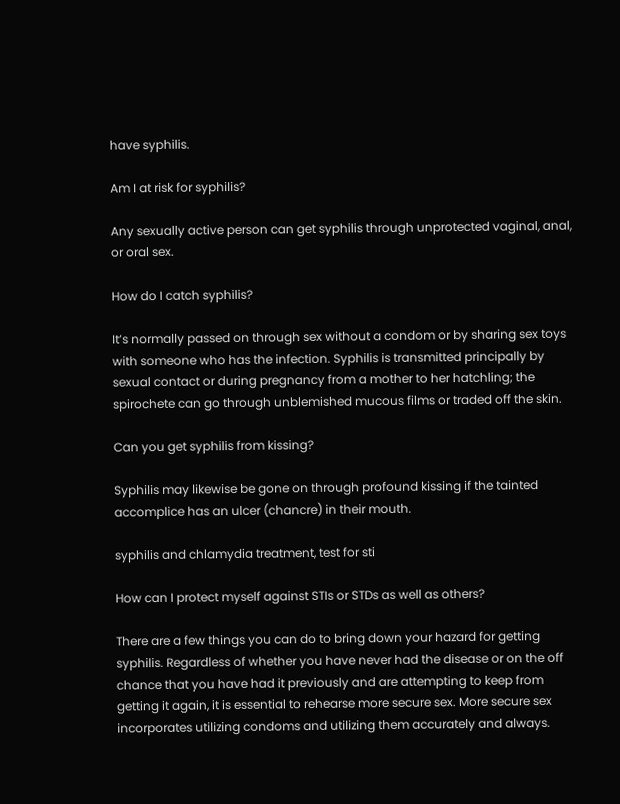have syphilis.

Am I at risk for syphilis?

Any sexually active person can get syphilis through unprotected vaginal, anal, or oral sex.

How do I catch syphilis?

It’s normally passed on through sex without a condom or by sharing sex toys with someone who has the infection. Syphilis is transmitted principally by sexual contact or during pregnancy from a mother to her hatchling; the spirochete can go through unblemished mucous films or traded off the skin.

Can you get syphilis from kissing?

Syphilis may likewise be gone on through profound kissing if the tainted accomplice has an ulcer (chancre) in their mouth.

syphilis and chlamydia treatment, test for sti

How can I protect myself against STIs or STDs as well as others?

There are a few things you can do to bring down your hazard for getting syphilis. Regardless of whether you have never had the disease or on the off chance that you have had it previously and are attempting to keep from getting it again, it is essential to rehearse more secure sex. More secure sex incorporates utilizing condoms and utilizing them accurately and always.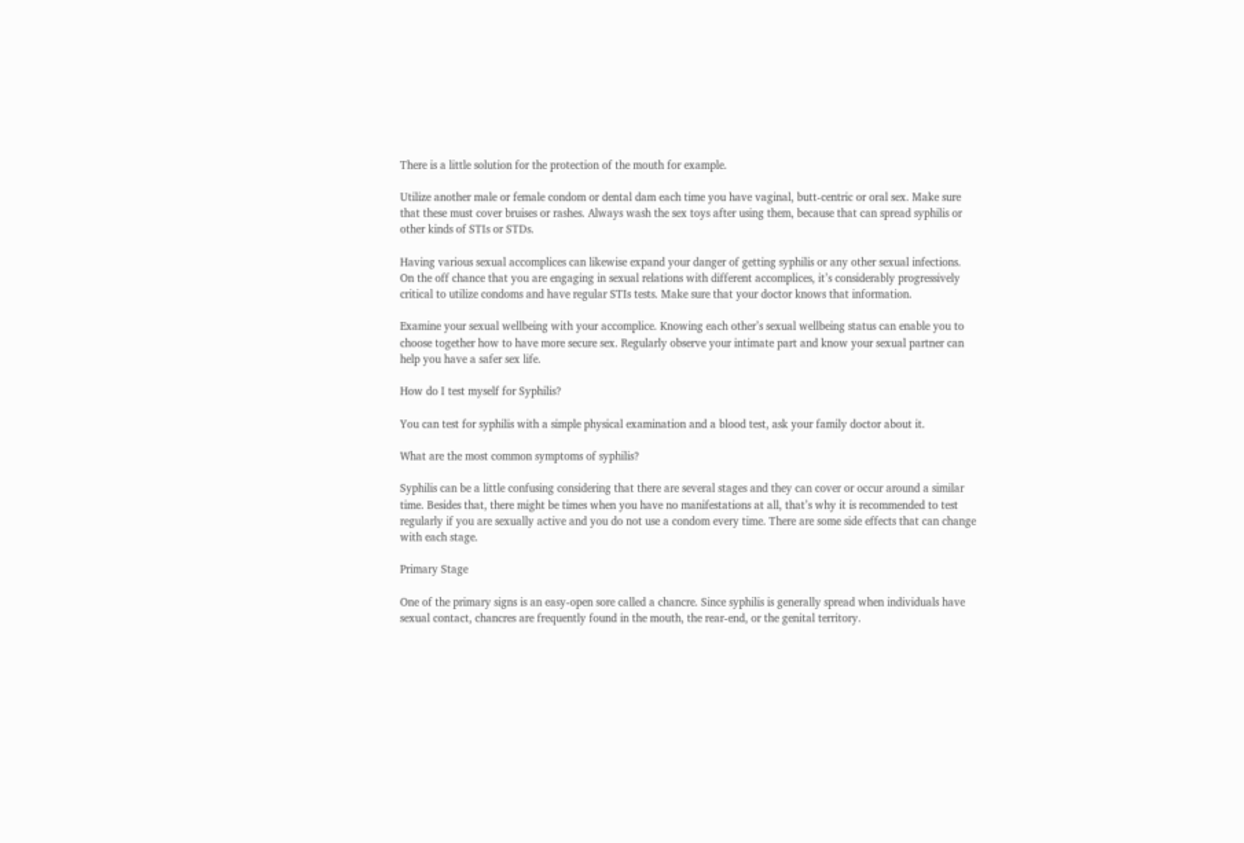There is a little solution for the protection of the mouth for example.

Utilize another male or female condom or dental dam each time you have vaginal, butt-centric or oral sex. Make sure that these must cover bruises or rashes. Always wash the sex toys after using them, because that can spread syphilis or other kinds of STIs or STDs.

Having various sexual accomplices can likewise expand your danger of getting syphilis or any other sexual infections. On the off chance that you are engaging in sexual relations with different accomplices, it’s considerably progressively critical to utilize condoms and have regular STIs tests. Make sure that your doctor knows that information.

Examine your sexual wellbeing with your accomplice. Knowing each other’s sexual wellbeing status can enable you to choose together how to have more secure sex. Regularly observe your intimate part and know your sexual partner can help you have a safer sex life.

How do I test myself for Syphilis?

You can test for syphilis with a simple physical examination and a blood test, ask your family doctor about it.

What are the most common symptoms of syphilis?

Syphilis can be a little confusing considering that there are several stages and they can cover or occur around a similar time. Besides that, there might be times when you have no manifestations at all, that’s why it is recommended to test regularly if you are sexually active and you do not use a condom every time. There are some side effects that can change with each stage.

Primary Stage

One of the primary signs is an easy-open sore called a chancre. Since syphilis is generally spread when individuals have sexual contact, chancres are frequently found in the mouth, the rear-end, or the genital territory.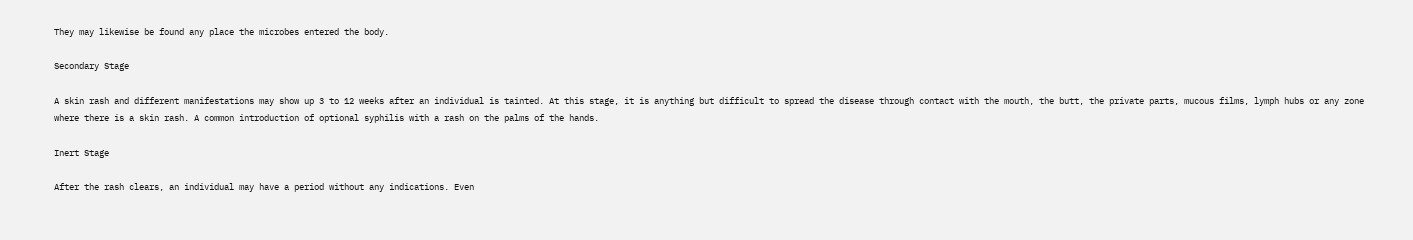They may likewise be found any place the microbes entered the body.

Secondary Stage

A skin rash and different manifestations may show up 3 to 12 weeks after an individual is tainted. At this stage, it is anything but difficult to spread the disease through contact with the mouth, the butt, the private parts, mucous films, lymph hubs or any zone where there is a skin rash. A common introduction of optional syphilis with a rash on the palms of the hands.

Inert Stage

After the rash clears, an individual may have a period without any indications. Even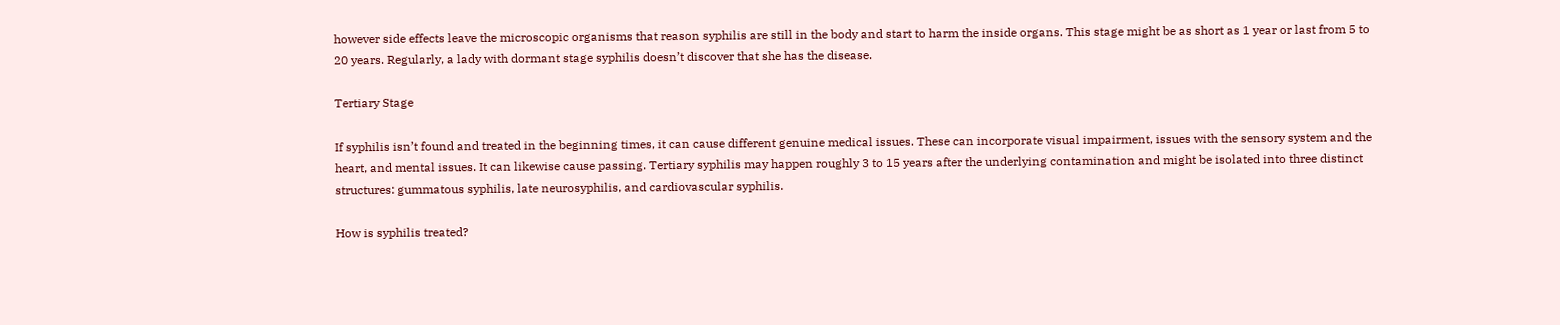however side effects leave the microscopic organisms that reason syphilis are still in the body and start to harm the inside organs. This stage might be as short as 1 year or last from 5 to 20 years. Regularly, a lady with dormant stage syphilis doesn’t discover that she has the disease.

Tertiary Stage

If syphilis isn’t found and treated in the beginning times, it can cause different genuine medical issues. These can incorporate visual impairment, issues with the sensory system and the heart, and mental issues. It can likewise cause passing. Tertiary syphilis may happen roughly 3 to 15 years after the underlying contamination and might be isolated into three distinct structures: gummatous syphilis, late neurosyphilis, and cardiovascular syphilis.

How is syphilis treated?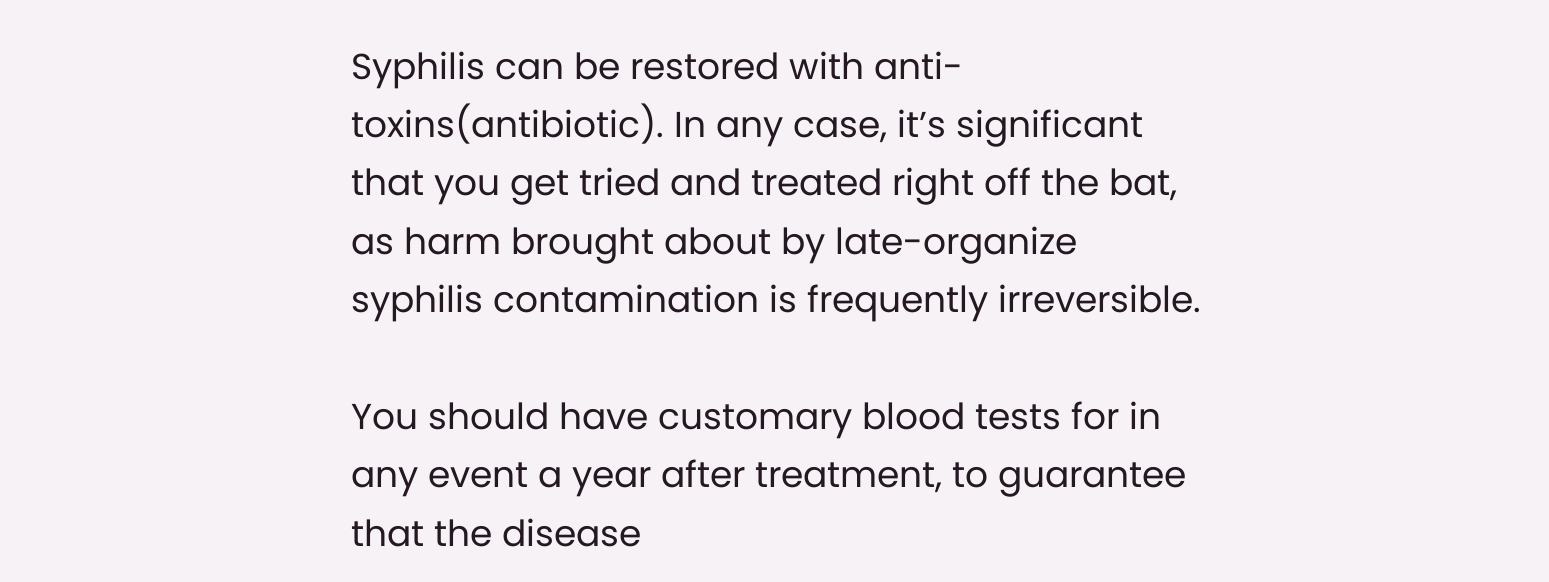Syphilis can be restored with anti-toxins(antibiotic). In any case, it’s significant that you get tried and treated right off the bat, as harm brought about by late-organize syphilis contamination is frequently irreversible.

You should have customary blood tests for in any event a year after treatment, to guarantee that the disease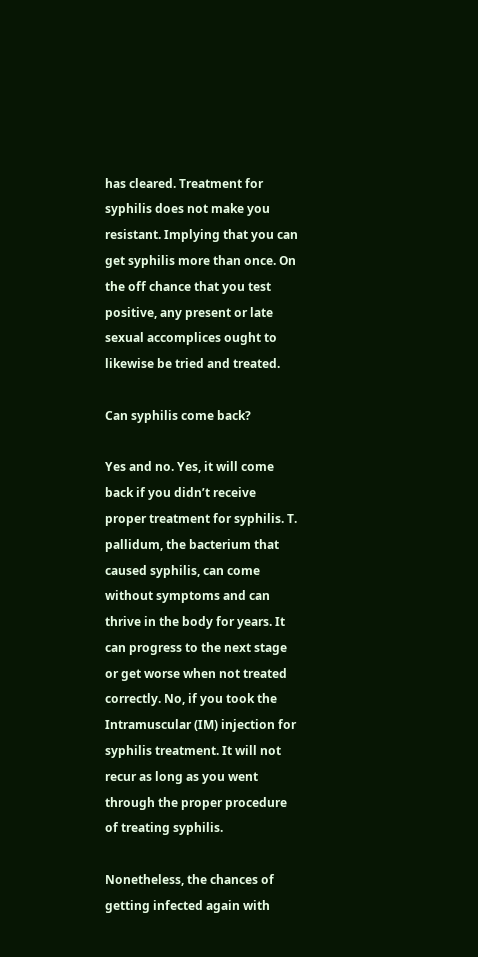has cleared. Treatment for syphilis does not make you resistant. Implying that you can get syphilis more than once. On the off chance that you test positive, any present or late sexual accomplices ought to likewise be tried and treated.

Can syphilis come back?

Yes and no. Yes, it will come back if you didn’t receive proper treatment for syphilis. T. pallidum, the bacterium that caused syphilis, can come without symptoms and can thrive in the body for years. It can progress to the next stage or get worse when not treated correctly. No, if you took the Intramuscular (IM) injection for syphilis treatment. It will not recur as long as you went through the proper procedure of treating syphilis.

Nonetheless, the chances of getting infected again with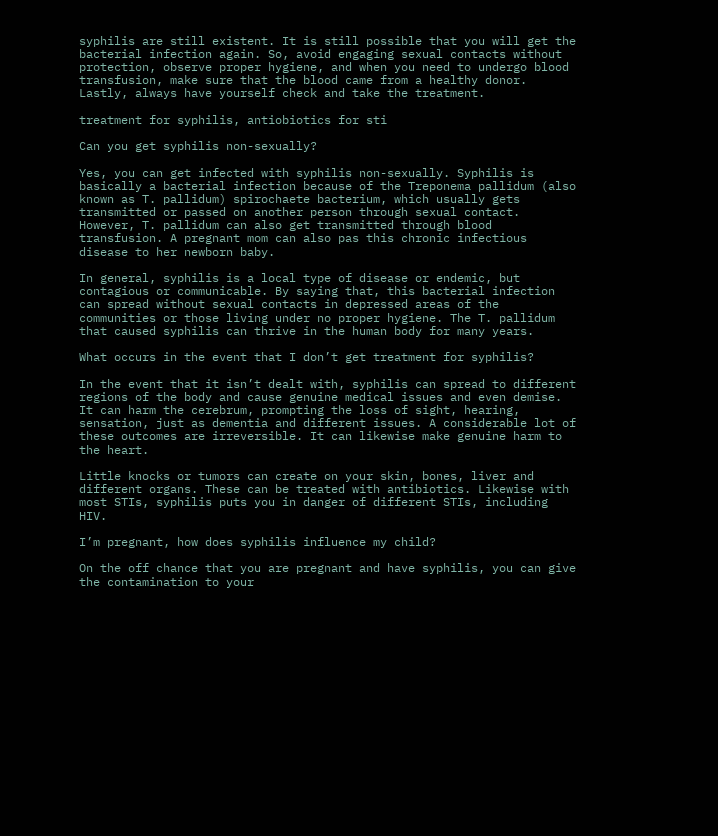syphilis are still existent. It is still possible that you will get the bacterial infection again. So, avoid engaging sexual contacts without protection, observe proper hygiene, and when you need to undergo blood transfusion, make sure that the blood came from a healthy donor. Lastly, always have yourself check and take the treatment.

treatment for syphilis, antiobiotics for sti

Can you get syphilis non-sexually?

Yes, you can get infected with syphilis non-sexually. Syphilis is basically a bacterial infection because of the Treponema pallidum (also known as T. pallidum) spirochaete bacterium, which usually gets transmitted or passed on another person through sexual contact. However, T. pallidum can also get transmitted through blood transfusion. A pregnant mom can also pas this chronic infectious disease to her newborn baby.

In general, syphilis is a local type of disease or endemic, but contagious or communicable. By saying that, this bacterial infection can spread without sexual contacts in depressed areas of the communities or those living under no proper hygiene. The T. pallidum that caused syphilis can thrive in the human body for many years.

What occurs in the event that I don’t get treatment for syphilis?

In the event that it isn’t dealt with, syphilis can spread to different regions of the body and cause genuine medical issues and even demise. It can harm the cerebrum, prompting the loss of sight, hearing, sensation, just as dementia and different issues. A considerable lot of these outcomes are irreversible. It can likewise make genuine harm to the heart.

Little knocks or tumors can create on your skin, bones, liver and different organs. These can be treated with antibiotics. Likewise with most STIs, syphilis puts you in danger of different STIs, including HIV.

I’m pregnant, how does syphilis influence my child?

On the off chance that you are pregnant and have syphilis, you can give the contamination to your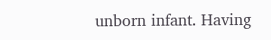unborn infant. Having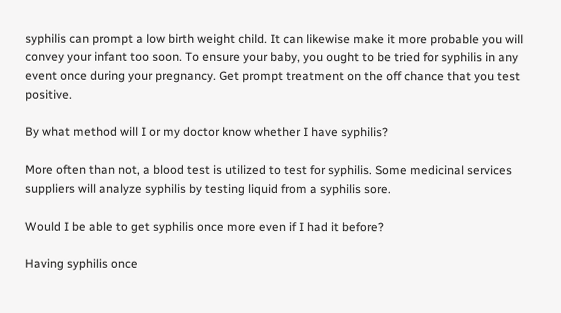syphilis can prompt a low birth weight child. It can likewise make it more probable you will convey your infant too soon. To ensure your baby, you ought to be tried for syphilis in any event once during your pregnancy. Get prompt treatment on the off chance that you test positive.

By what method will I or my doctor know whether I have syphilis?

More often than not, a blood test is utilized to test for syphilis. Some medicinal services suppliers will analyze syphilis by testing liquid from a syphilis sore.

Would I be able to get syphilis once more even if I had it before?

Having syphilis once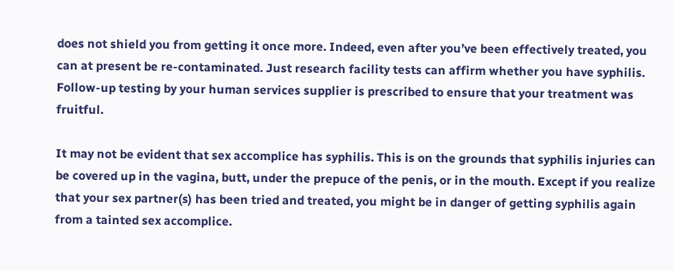does not shield you from getting it once more. Indeed, even after you’ve been effectively treated, you can at present be re-contaminated. Just research facility tests can affirm whether you have syphilis. Follow-up testing by your human services supplier is prescribed to ensure that your treatment was fruitful.

It may not be evident that sex accomplice has syphilis. This is on the grounds that syphilis injuries can be covered up in the vagina, butt, under the prepuce of the penis, or in the mouth. Except if you realize that your sex partner(s) has been tried and treated, you might be in danger of getting syphilis again from a tainted sex accomplice.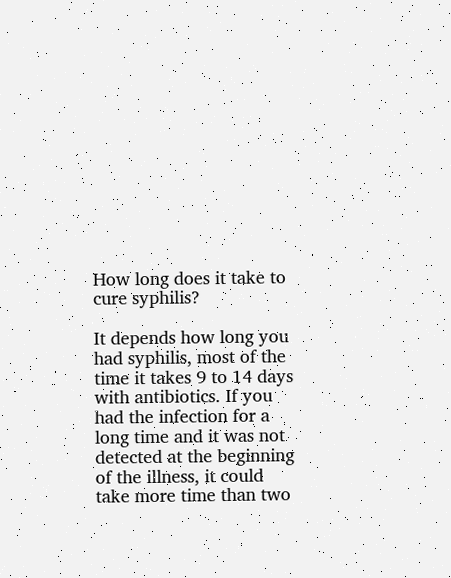How long does it take to cure syphilis?

It depends how long you had syphilis, most of the time it takes 9 to 14 days with antibiotics. If you had the infection for a long time and it was not detected at the beginning of the illness, it could take more time than two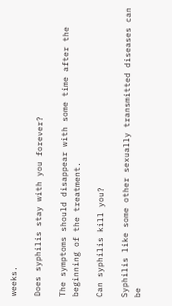weeks.

Does syphilis stay with you forever?

The symptoms should disappear with some time after the beginning of the treatment.

Can syphilis kill you?

Syphilis like some other sexually transmitted diseases can be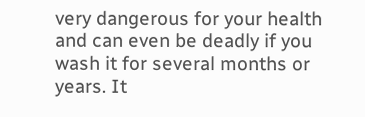very dangerous for your health and can even be deadly if you wash it for several months or years. It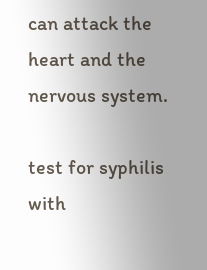can attack the heart and the nervous system.

test for syphilis with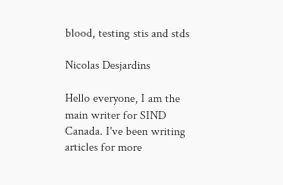blood, testing stis and stds

Nicolas Desjardins

Hello everyone, I am the main writer for SIND Canada. I've been writing articles for more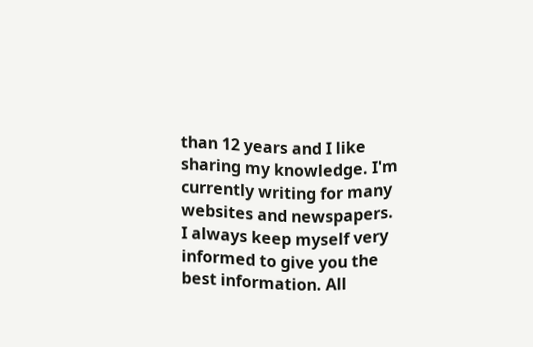than 12 years and I like sharing my knowledge. I'm currently writing for many websites and newspapers. I always keep myself very informed to give you the best information. All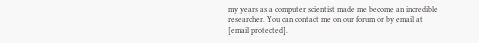my years as a computer scientist made me become an incredible researcher. You can contact me on our forum or by email at [email protected].